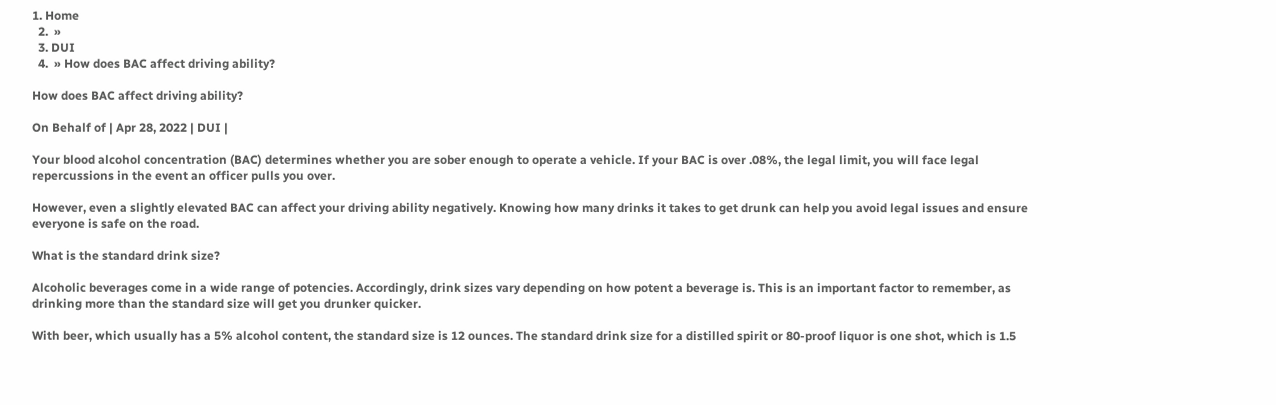1. Home
  2.  »
  3. DUI
  4.  » How does BAC affect driving ability?

How does BAC affect driving ability?

On Behalf of | Apr 28, 2022 | DUI |

Your blood alcohol concentration (BAC) determines whether you are sober enough to operate a vehicle. If your BAC is over .08%, the legal limit, you will face legal repercussions in the event an officer pulls you over.

However, even a slightly elevated BAC can affect your driving ability negatively. Knowing how many drinks it takes to get drunk can help you avoid legal issues and ensure everyone is safe on the road.

What is the standard drink size?

Alcoholic beverages come in a wide range of potencies. Accordingly, drink sizes vary depending on how potent a beverage is. This is an important factor to remember, as drinking more than the standard size will get you drunker quicker.

With beer, which usually has a 5% alcohol content, the standard size is 12 ounces. The standard drink size for a distilled spirit or 80-proof liquor is one shot, which is 1.5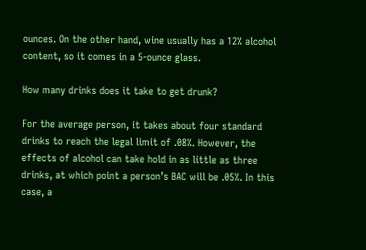ounces. On the other hand, wine usually has a 12% alcohol content, so it comes in a 5-ounce glass.

How many drinks does it take to get drunk?

For the average person, it takes about four standard drinks to reach the legal limit of .08%. However, the effects of alcohol can take hold in as little as three drinks, at which point a person’s BAC will be .05%. In this case, a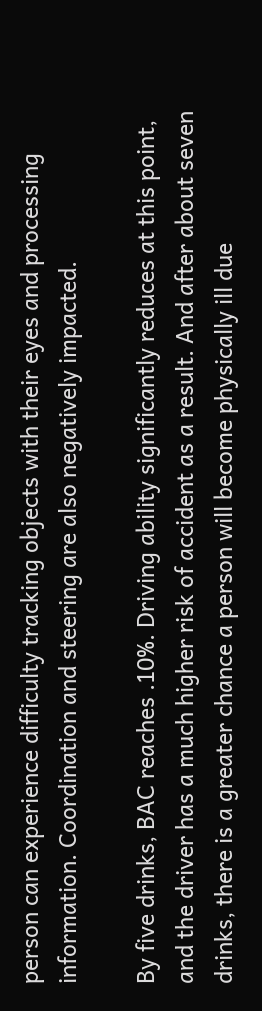person can experience difficulty tracking objects with their eyes and processing information. Coordination and steering are also negatively impacted.

By five drinks, BAC reaches .10%. Driving ability significantly reduces at this point, and the driver has a much higher risk of accident as a result. And after about seven drinks, there is a greater chance a person will become physically ill due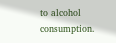to alcohol consumption.